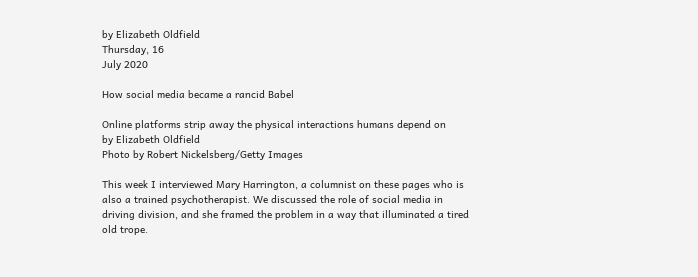by Elizabeth Oldfield
Thursday, 16
July 2020

How social media became a rancid Babel

Online platforms strip away the physical interactions humans depend on
by Elizabeth Oldfield
Photo by Robert Nickelsberg/Getty Images

This week I interviewed Mary Harrington, a columnist on these pages who is also a trained psychotherapist. We discussed the role of social media in driving division, and she framed the problem in a way that illuminated a tired old trope.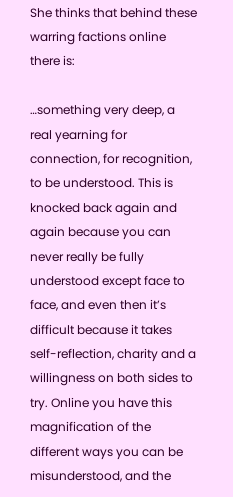She thinks that behind these warring factions online there is:

…something very deep, a real yearning for connection, for recognition, to be understood. This is knocked back again and again because you can never really be fully understood except face to face, and even then it’s difficult because it takes self-reflection, charity and a willingness on both sides to try. Online you have this magnification of the different ways you can be misunderstood, and the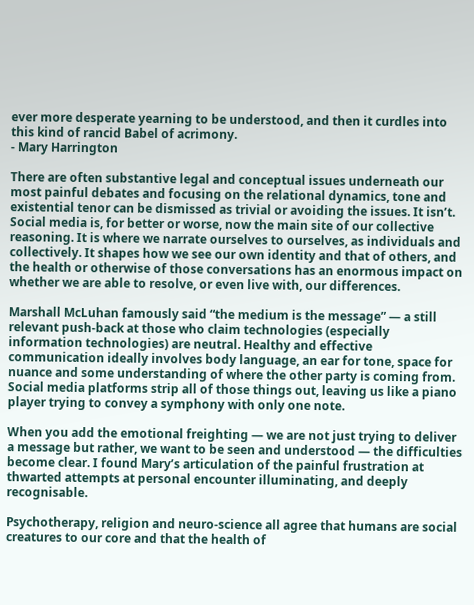ever more desperate yearning to be understood, and then it curdles into this kind of rancid Babel of acrimony.
- Mary Harrington

There are often substantive legal and conceptual issues underneath our most painful debates and focusing on the relational dynamics, tone and existential tenor can be dismissed as trivial or avoiding the issues. It isn’t. Social media is, for better or worse, now the main site of our collective reasoning. It is where we narrate ourselves to ourselves, as individuals and collectively. It shapes how we see our own identity and that of others, and the health or otherwise of those conversations has an enormous impact on whether we are able to resolve, or even live with, our differences.

Marshall McLuhan famously said “the medium is the message” — a still relevant push-back at those who claim technologies (especially information technologies) are neutral. Healthy and effective communication ideally involves body language, an ear for tone, space for nuance and some understanding of where the other party is coming from. Social media platforms strip all of those things out, leaving us like a piano player trying to convey a symphony with only one note.

When you add the emotional freighting — we are not just trying to deliver a message but rather, we want to be seen and understood — the difficulties become clear. I found Mary’s articulation of the painful frustration at thwarted attempts at personal encounter illuminating, and deeply recognisable.

Psychotherapy, religion and neuro-science all agree that humans are social creatures to our core and that the health of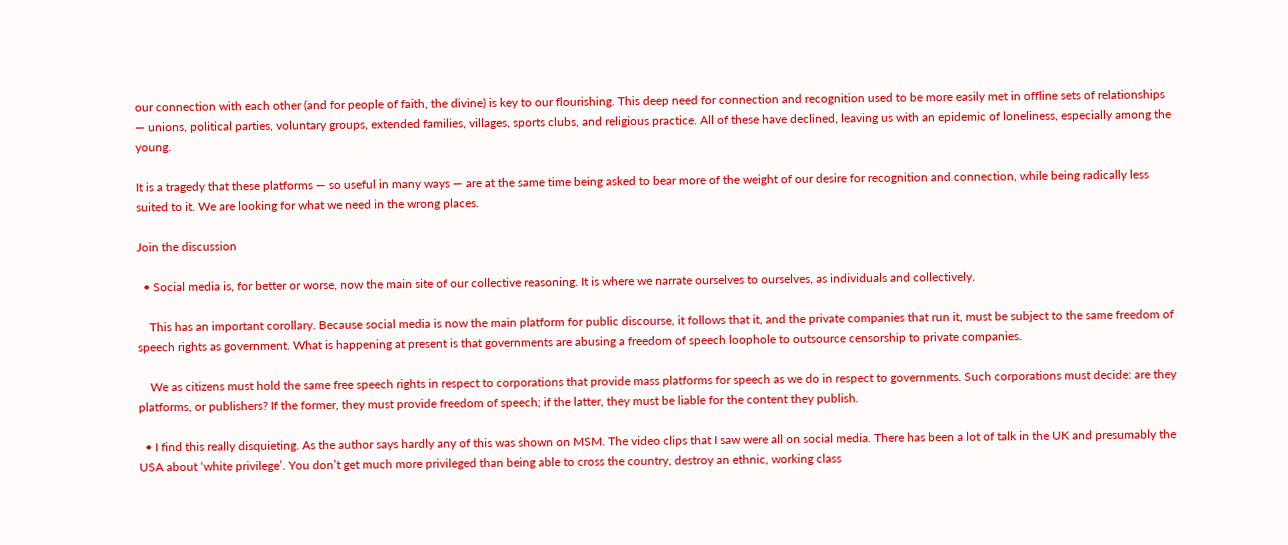our connection with each other (and for people of faith, the divine) is key to our flourishing. This deep need for connection and recognition used to be more easily met in offline sets of relationships — unions, political parties, voluntary groups, extended families, villages, sports clubs, and religious practice. All of these have declined, leaving us with an epidemic of loneliness, especially among the young.

It is a tragedy that these platforms — so useful in many ways — are at the same time being asked to bear more of the weight of our desire for recognition and connection, while being radically less suited to it. We are looking for what we need in the wrong places.

Join the discussion

  • Social media is, for better or worse, now the main site of our collective reasoning. It is where we narrate ourselves to ourselves, as individuals and collectively.

    This has an important corollary. Because social media is now the main platform for public discourse, it follows that it, and the private companies that run it, must be subject to the same freedom of speech rights as government. What is happening at present is that governments are abusing a freedom of speech loophole to outsource censorship to private companies.

    We as citizens must hold the same free speech rights in respect to corporations that provide mass platforms for speech as we do in respect to governments. Such corporations must decide: are they platforms, or publishers? If the former, they must provide freedom of speech; if the latter, they must be liable for the content they publish.

  • I find this really disquieting. As the author says hardly any of this was shown on MSM. The video clips that I saw were all on social media. There has been a lot of talk in the UK and presumably the USA about ‘white privilege’. You don’t get much more privileged than being able to cross the country, destroy an ethnic, working class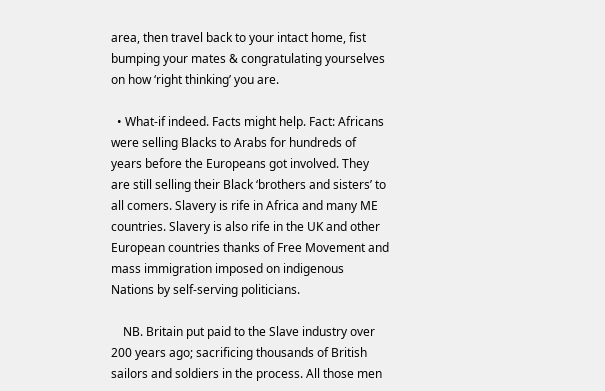area, then travel back to your intact home, fist bumping your mates & congratulating yourselves on how ‘right thinking’ you are.

  • What-if indeed. Facts might help. Fact: Africans were selling Blacks to Arabs for hundreds of years before the Europeans got involved. They are still selling their Black ‘brothers and sisters’ to all comers. Slavery is rife in Africa and many ME countries. Slavery is also rife in the UK and other European countries thanks of Free Movement and mass immigration imposed on indigenous Nations by self-serving politicians.

    NB. Britain put paid to the Slave industry over 200 years ago; sacrificing thousands of British sailors and soldiers in the process. All those men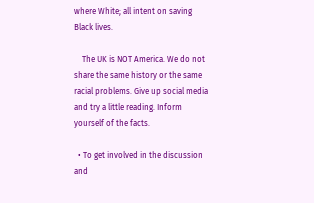where White; all intent on saving Black lives.

    The UK is NOT America. We do not share the same history or the same racial problems. Give up social media and try a little reading. Inform yourself of the facts.

  • To get involved in the discussion and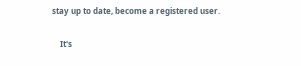stay up to date, become a registered user.

    It's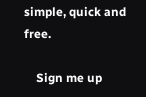simple, quick and free.

    Sign me up